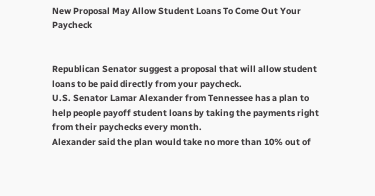New Proposal May Allow Student Loans To Come Out Your Paycheck


Republican Senator suggest a proposal that will allow student loans to be paid directly from your paycheck.
U.S. Senator Lamar Alexander from Tennessee has a plan to help people payoff student loans by taking the payments right from their paychecks every month.
Alexander said the plan would take no more than 10% out of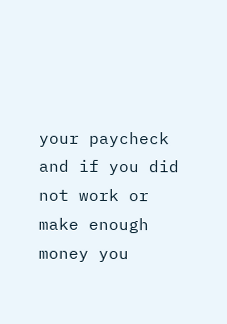your paycheck and if you did not work or make enough money you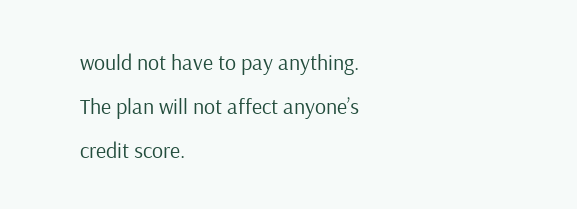would not have to pay anything.
The plan will not affect anyone’s credit score.